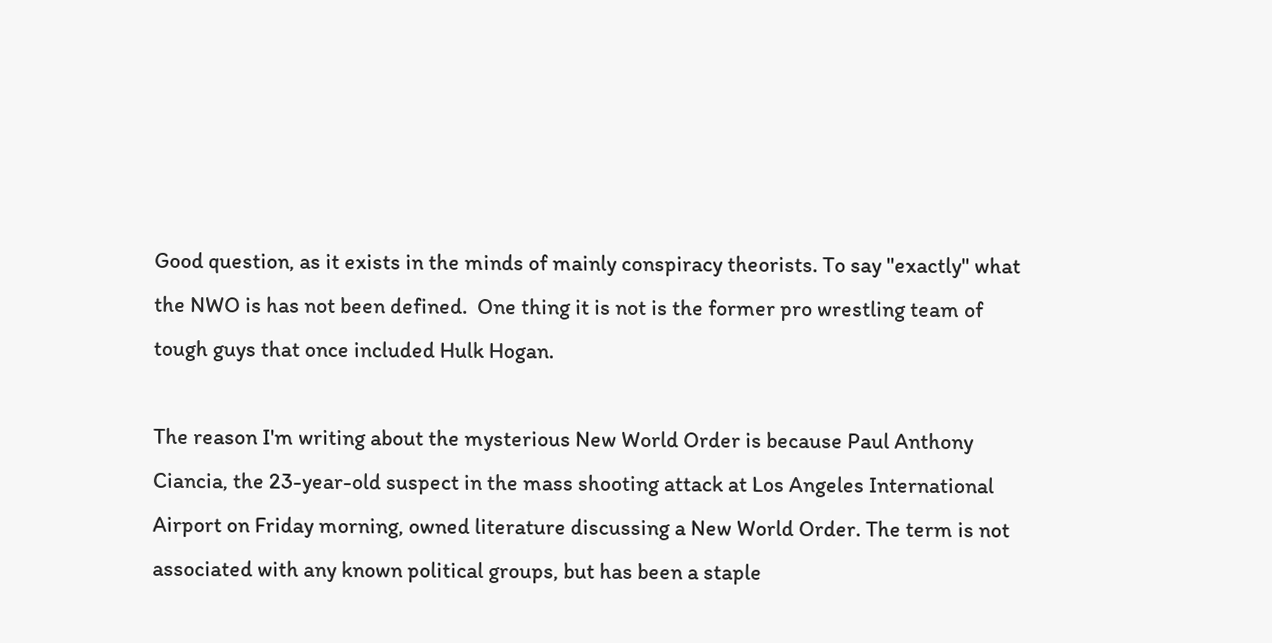Good question, as it exists in the minds of mainly conspiracy theorists. To say "exactly" what the NWO is has not been defined.  One thing it is not is the former pro wrestling team of tough guys that once included Hulk Hogan.

The reason I'm writing about the mysterious New World Order is because Paul Anthony Ciancia, the 23-year-old suspect in the mass shooting attack at Los Angeles International Airport on Friday morning, owned literature discussing a New World Order. The term is not associated with any known political groups, but has been a staple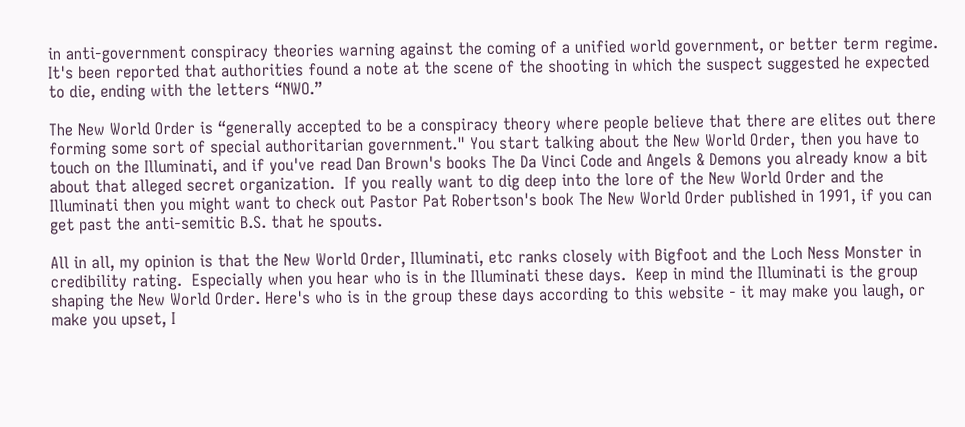in anti-government conspiracy theories warning against the coming of a unified world government, or better term regime. It's been reported that authorities found a note at the scene of the shooting in which the suspect suggested he expected to die, ending with the letters “NWO.”

The New World Order is “generally accepted to be a conspiracy theory where people believe that there are elites out there forming some sort of special authoritarian government." You start talking about the New World Order, then you have to touch on the Illuminati, and if you've read Dan Brown's books The Da Vinci Code and Angels & Demons you already know a bit about that alleged secret organization.  If you really want to dig deep into the lore of the New World Order and the Illuminati then you might want to check out Pastor Pat Robertson's book The New World Order published in 1991, if you can get past the anti-semitic B.S. that he spouts.

All in all, my opinion is that the New World Order, Illuminati, etc ranks closely with Bigfoot and the Loch Ness Monster in credibility rating.  Especially when you hear who is in the Illuminati these days.  Keep in mind the Illuminati is the group shaping the New World Order. Here's who is in the group these days according to this website - it may make you laugh, or make you upset, I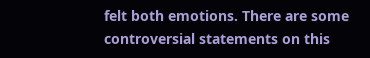felt both emotions. There are some controversial statements on this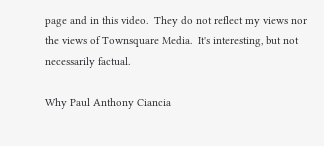page and in this video.  They do not reflect my views nor the views of Townsquare Media.  It's interesting, but not necessarily factual.

Why Paul Anthony Ciancia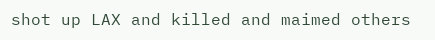shot up LAX and killed and maimed others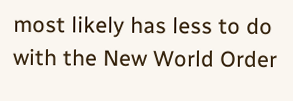most likely has less to do with the New World Order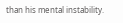than his mental instability.